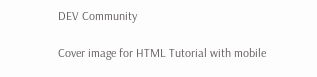DEV Community

Cover image for HTML Tutorial with mobile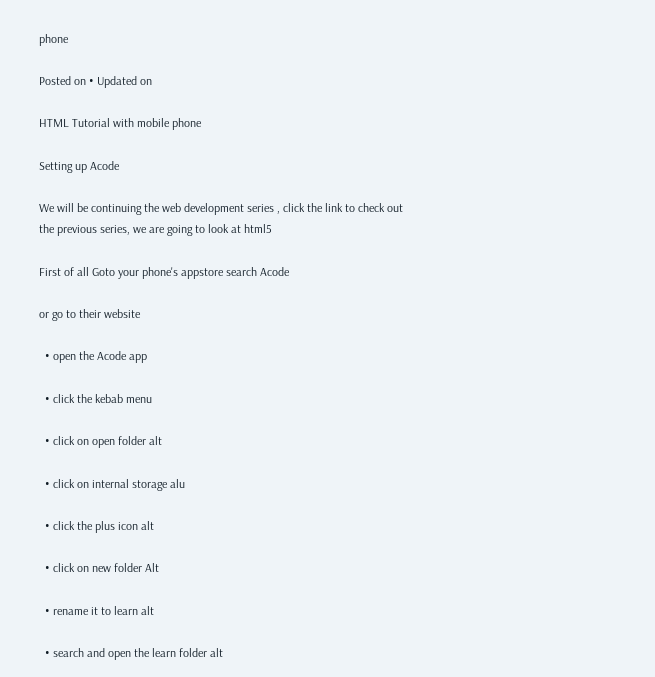phone

Posted on • Updated on

HTML Tutorial with mobile phone

Setting up Acode

We will be continuing the web development series , click the link to check out the previous series, we are going to look at html5

First of all Goto your phone's appstore search Acode

or go to their website

  • open the Acode app

  • click the kebab menu

  • click on open folder alt

  • click on internal storage alu

  • click the plus icon alt

  • click on new folder Alt

  • rename it to learn alt

  • search and open the learn folder alt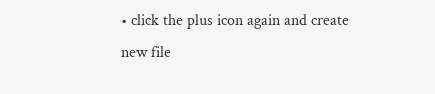• click the plus icon again and create new file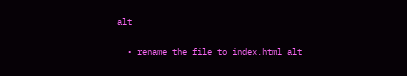alt

  • rename the file to index.html alt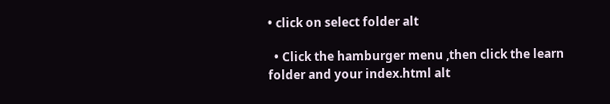• click on select folder alt

  • Click the hamburger menu ,then click the learn folder and your index.html alt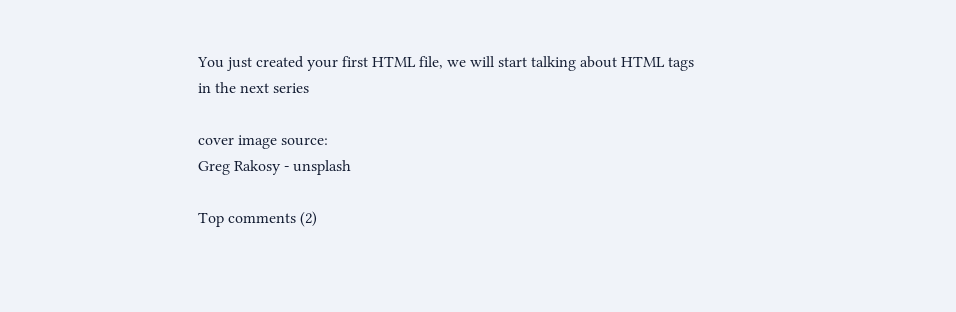You just created your first HTML file, we will start talking about HTML tags in the next series

cover image source:
Greg Rakosy - unsplash

Top comments (2)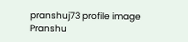pranshuj73 profile image
Pranshu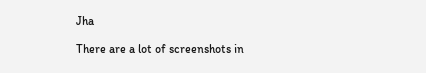Jha

There are a lot of screenshots in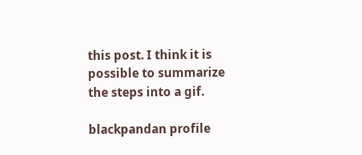this post. I think it is possible to summarize the steps into a gif.

blackpandan profile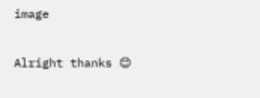image

Alright thanks 😊